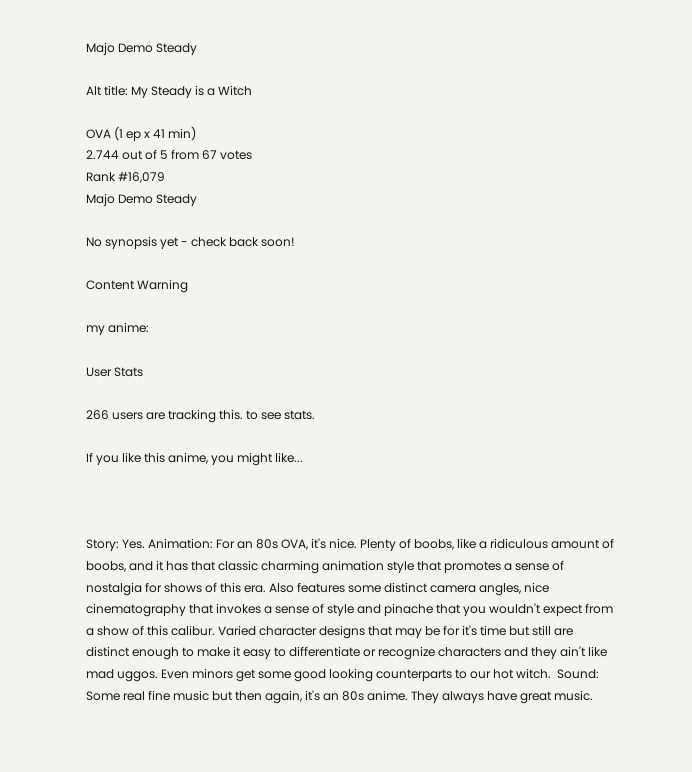Majo Demo Steady

Alt title: My Steady is a Witch

OVA (1 ep x 41 min)
2.744 out of 5 from 67 votes
Rank #16,079
Majo Demo Steady

No synopsis yet - check back soon!

Content Warning

my anime:

User Stats

266 users are tracking this. to see stats.

If you like this anime, you might like...



Story: Yes. Animation: For an 80s OVA, it's nice. Plenty of boobs, like a ridiculous amount of boobs, and it has that classic charming animation style that promotes a sense of nostalgia for shows of this era. Also features some distinct camera angles, nice cinematography that invokes a sense of style and pinache that you wouldn't expect from a show of this calibur. Varied character designs that may be for it's time but still are distinct enough to make it easy to differentiate or recognize characters and they ain't like mad uggos. Even minors get some good looking counterparts to our hot witch.  Sound: Some real fine music but then again, it's an 80s anime. They always have great music.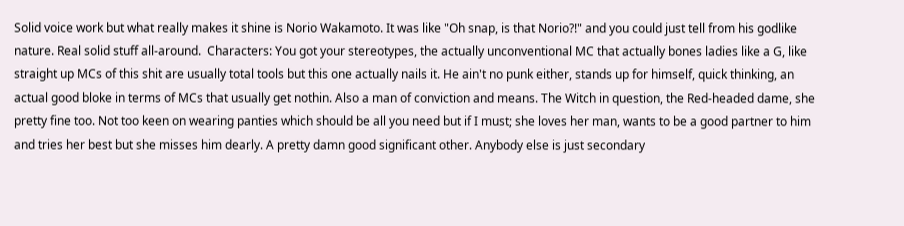Solid voice work but what really makes it shine is Norio Wakamoto. It was like "Oh snap, is that Norio?!" and you could just tell from his godlike nature. Real solid stuff all-around.  Characters: You got your stereotypes, the actually unconventional MC that actually bones ladies like a G, like straight up MCs of this shit are usually total tools but this one actually nails it. He ain't no punk either, stands up for himself, quick thinking, an actual good bloke in terms of MCs that usually get nothin. Also a man of conviction and means. The Witch in question, the Red-headed dame, she pretty fine too. Not too keen on wearing panties which should be all you need but if I must; she loves her man, wants to be a good partner to him and tries her best but she misses him dearly. A pretty damn good significant other. Anybody else is just secondary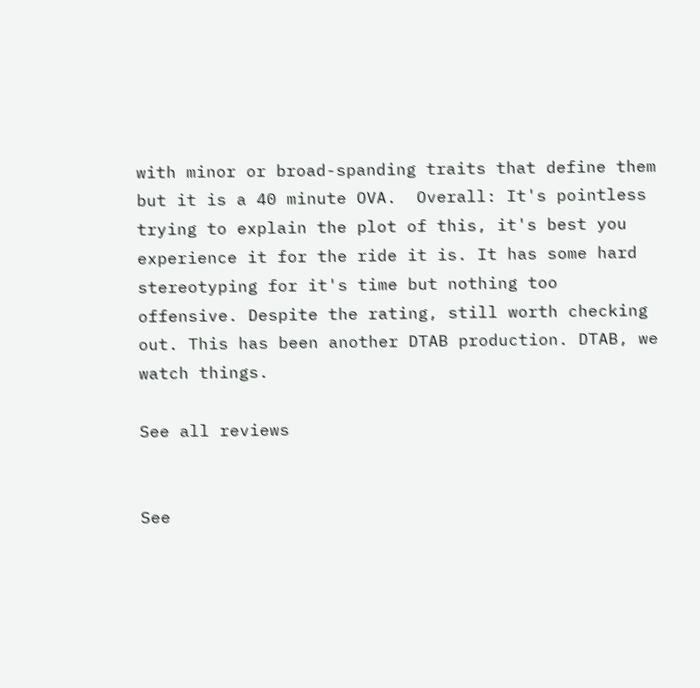with minor or broad-spanding traits that define them but it is a 40 minute OVA.  Overall: It's pointless trying to explain the plot of this, it's best you experience it for the ride it is. It has some hard stereotyping for it's time but nothing too offensive. Despite the rating, still worth checking out. This has been another DTAB production. DTAB, we watch things.

See all reviews


See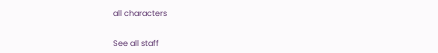all characters


See all staff